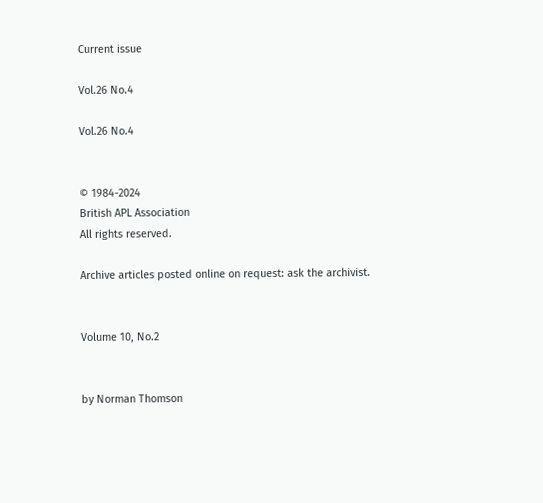Current issue

Vol.26 No.4

Vol.26 No.4


© 1984-2024
British APL Association
All rights reserved.

Archive articles posted online on request: ask the archivist.


Volume 10, No.2


by Norman Thomson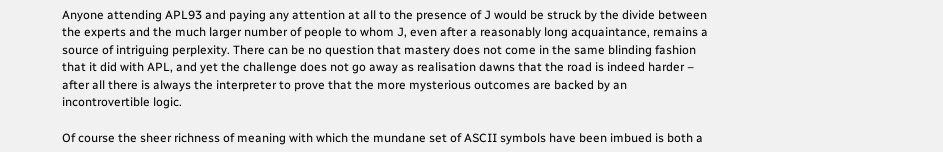Anyone attending APL93 and paying any attention at all to the presence of J would be struck by the divide between the experts and the much larger number of people to whom J, even after a reasonably long acquaintance, remains a source of intriguing perplexity. There can be no question that mastery does not come in the same blinding fashion that it did with APL, and yet the challenge does not go away as realisation dawns that the road is indeed harder – after all there is always the interpreter to prove that the more mysterious outcomes are backed by an incontrovertible logic.

Of course the sheer richness of meaning with which the mundane set of ASCII symbols have been imbued is both a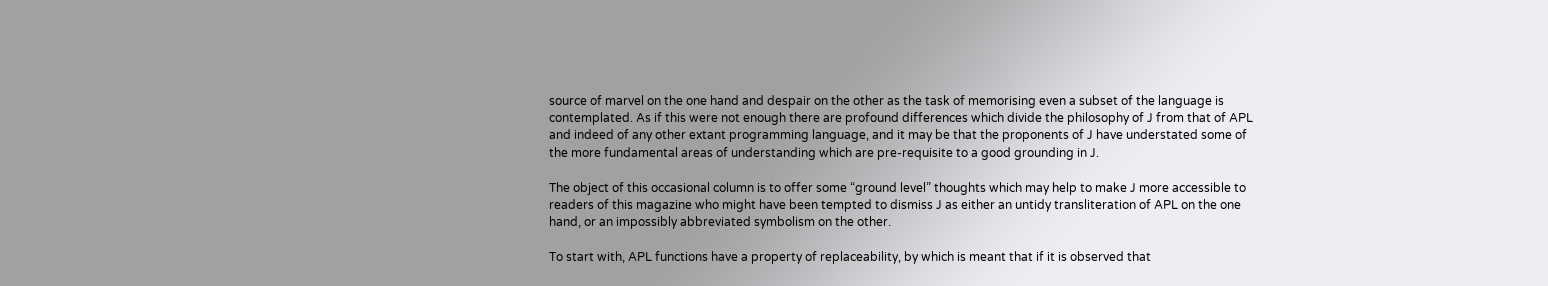source of marvel on the one hand and despair on the other as the task of memorising even a subset of the language is contemplated. As if this were not enough there are profound differences which divide the philosophy of J from that of APL and indeed of any other extant programming language, and it may be that the proponents of J have understated some of the more fundamental areas of understanding which are pre-requisite to a good grounding in J.

The object of this occasional column is to offer some “ground level” thoughts which may help to make J more accessible to readers of this magazine who might have been tempted to dismiss J as either an untidy transliteration of APL on the one hand, or an impossibly abbreviated symbolism on the other.

To start with, APL functions have a property of replaceability, by which is meant that if it is observed that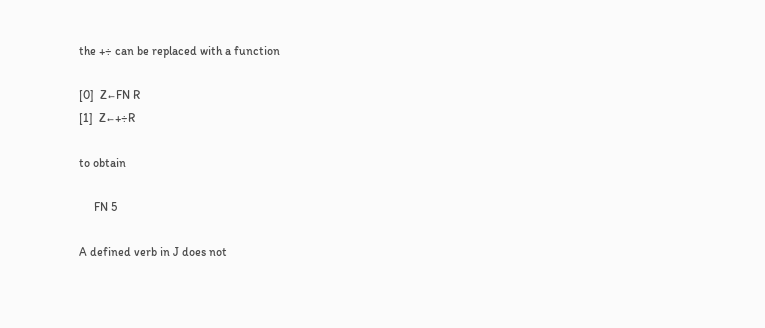the +÷ can be replaced with a function

[0]  Z←FN R
[1]  Z←+÷R

to obtain

     FN 5

A defined verb in J does not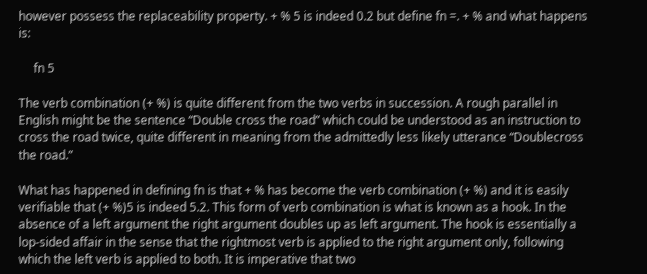however possess the replaceability property. + % 5 is indeed 0.2 but define fn =. + % and what happens is:

     fn 5

The verb combination (+ %) is quite different from the two verbs in succession. A rough parallel in English might be the sentence “Double cross the road” which could be understood as an instruction to cross the road twice, quite different in meaning from the admittedly less likely utterance “Doublecross the road.”

What has happened in defining fn is that + % has become the verb combination (+ %) and it is easily verifiable that (+ %)5 is indeed 5.2. This form of verb combination is what is known as a hook. In the absence of a left argument the right argument doubles up as left argument. The hook is essentially a lop-sided affair in the sense that the rightmost verb is applied to the right argument only, following which the left verb is applied to both. It is imperative that two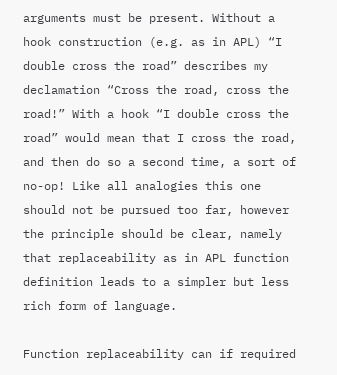arguments must be present. Without a hook construction (e.g. as in APL) “I double cross the road” describes my declamation “Cross the road, cross the road!” With a hook “I double cross the road” would mean that I cross the road, and then do so a second time, a sort of no-op! Like all analogies this one should not be pursued too far, however the principle should be clear, namely that replaceability as in APL function definition leads to a simpler but less rich form of language.

Function replaceability can if required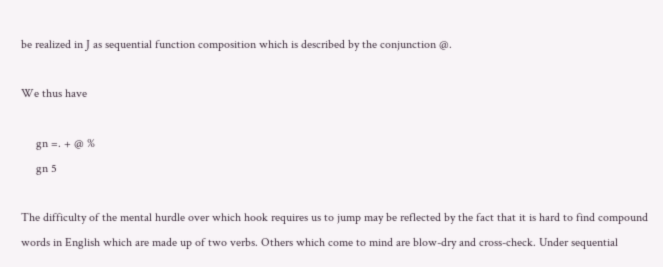be realized in J as sequential function composition which is described by the conjunction @.

We thus have

     gn =. + @ %
     gn 5

The difficulty of the mental hurdle over which hook requires us to jump may be reflected by the fact that it is hard to find compound words in English which are made up of two verbs. Others which come to mind are blow-dry and cross-check. Under sequential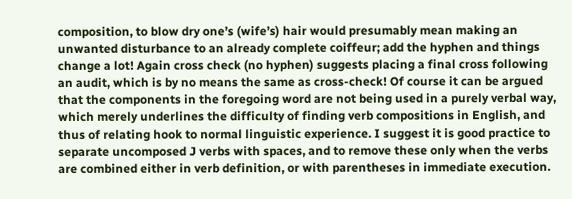composition, to blow dry one’s (wife’s) hair would presumably mean making an unwanted disturbance to an already complete coiffeur; add the hyphen and things change a lot! Again cross check (no hyphen) suggests placing a final cross following an audit, which is by no means the same as cross-check! Of course it can be argued that the components in the foregoing word are not being used in a purely verbal way, which merely underlines the difficulty of finding verb compositions in English, and thus of relating hook to normal linguistic experience. I suggest it is good practice to separate uncomposed J verbs with spaces, and to remove these only when the verbs are combined either in verb definition, or with parentheses in immediate execution.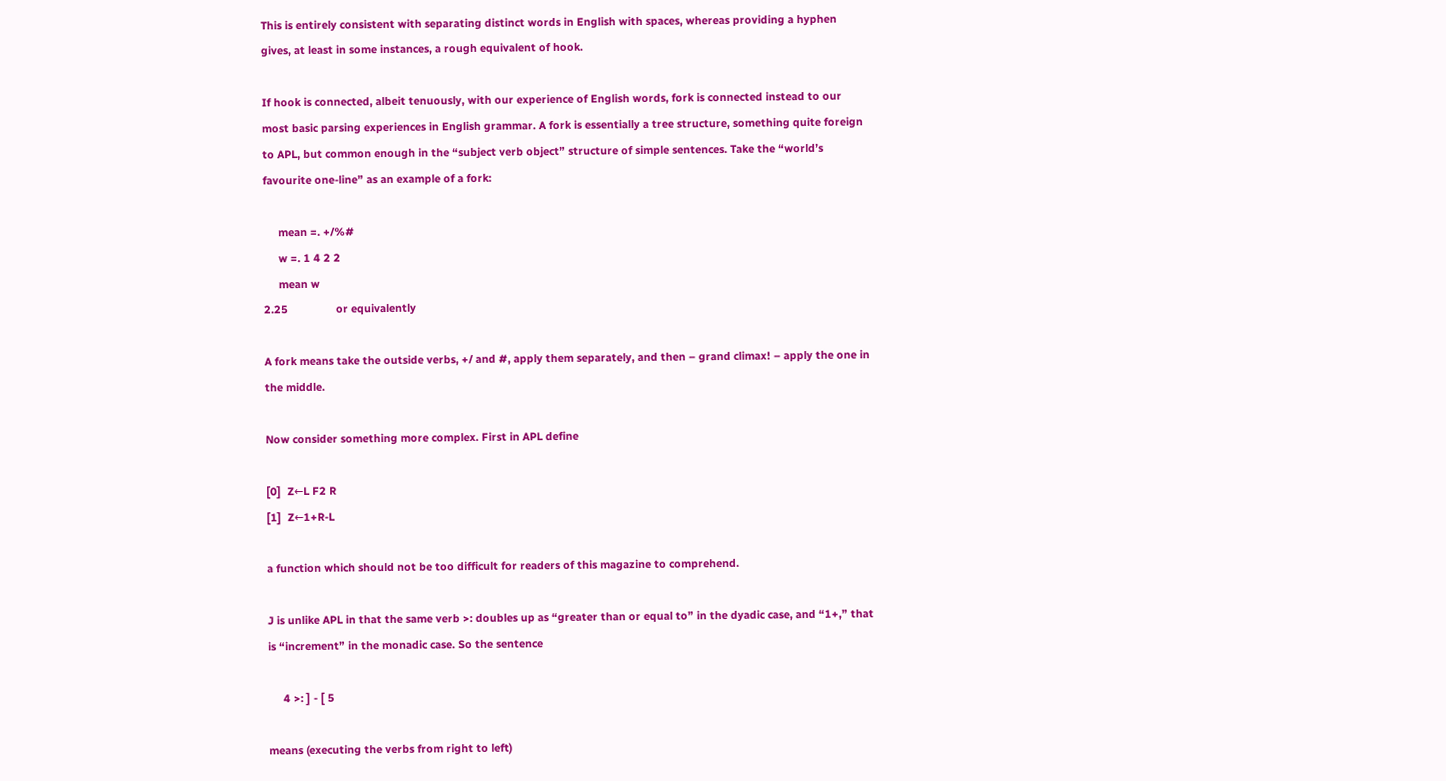This is entirely consistent with separating distinct words in English with spaces, whereas providing a hyphen gives, at least in some instances, a rough equivalent of hook.

If hook is connected, albeit tenuously, with our experience of English words, fork is connected instead to our most basic parsing experiences in English grammar. A fork is essentially a tree structure, something quite foreign to APL, but common enough in the “subject verb object” structure of simple sentences. Take the “world’s favourite one-line” as an example of a fork:

     mean =. +/%#
     w =. 1 4 2 2
     mean w
2.25                or equivalently

A fork means take the outside verbs, +/ and #, apply them separately, and then – grand climax! – apply the one in the middle.

Now consider something more complex. First in APL define

[0]  Z←L F2 R
[1]  Z←1+R-L

a function which should not be too difficult for readers of this magazine to comprehend.

J is unlike APL in that the same verb >: doubles up as “greater than or equal to” in the dyadic case, and “1+,” that is “increment” in the monadic case. So the sentence

     4 >: ] - [ 5

means (executing the verbs from right to left)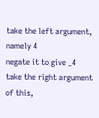take the left argument, namely 4
negate it to give _4
take the right argument of this,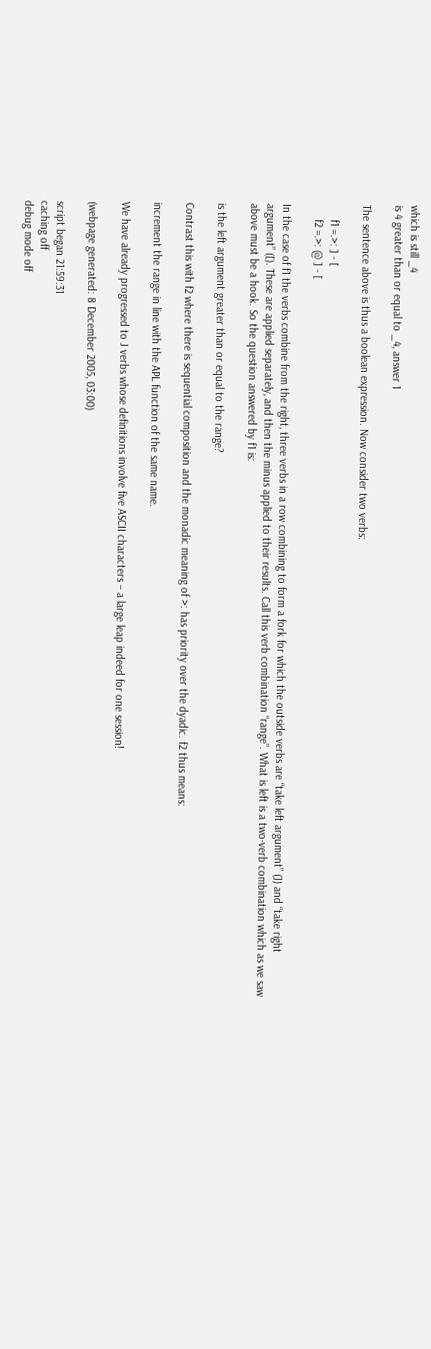which is still _4
is 4 greater than or equal to _4, answer 1

The sentence above is thus a boolean expression. Now consider two verbs:

     f1 =.>: ] - [
     f2 =.>: @ ] - [

In the case of f1 the verbs combine from the right, three verbs in a row combining to form a fork for which the outside verbs are “take left argument” (]) and “take right argument” ([). These are applied separately, and then the minus applied to their results. Call this verb combination “range”. What is left is a two-verb combination which as we saw above must be a hook. So the question answered by f1 is:

is the left argument greater than or equal to the range?

Contrast this with f2 where there is sequential composition and the monadic meaning of >: has priority over the dyadic. f2 thus means:

increment the range in line with the APL function of the same name.

We have already progressed to J verbs whose definitions involve five ASCII characters – a large leap indeed for one session!

(webpage generated: 8 December 2005, 03:00)

script began 21:59:31
caching off
debug mode off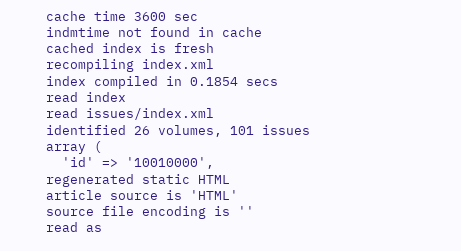cache time 3600 sec
indmtime not found in cache
cached index is fresh
recompiling index.xml
index compiled in 0.1854 secs
read index
read issues/index.xml
identified 26 volumes, 101 issues
array (
  'id' => '10010000',
regenerated static HTML
article source is 'HTML'
source file encoding is ''
read as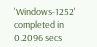'Windows-1252'
completed in 0.2096 secs